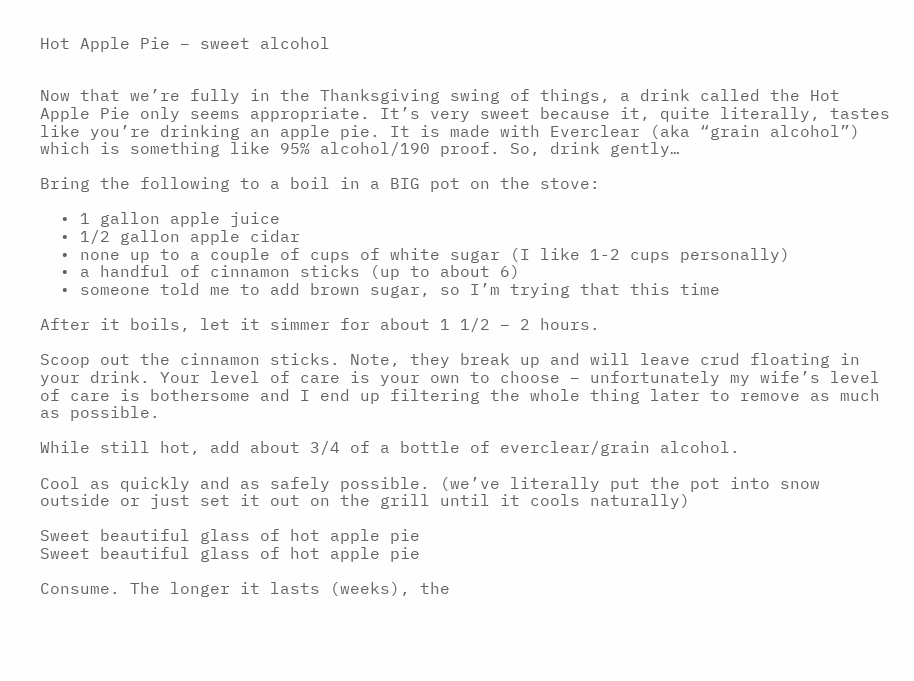Hot Apple Pie – sweet alcohol


Now that we’re fully in the Thanksgiving swing of things, a drink called the Hot Apple Pie only seems appropriate. It’s very sweet because it, quite literally, tastes like you’re drinking an apple pie. It is made with Everclear (aka “grain alcohol”) which is something like 95% alcohol/190 proof. So, drink gently…

Bring the following to a boil in a BIG pot on the stove:

  • 1 gallon apple juice
  • 1/2 gallon apple cidar
  • none up to a couple of cups of white sugar (I like 1-2 cups personally)
  • a handful of cinnamon sticks (up to about 6)
  • someone told me to add brown sugar, so I’m trying that this time

After it boils, let it simmer for about 1 1/2 – 2 hours.

Scoop out the cinnamon sticks. Note, they break up and will leave crud floating in your drink. Your level of care is your own to choose – unfortunately my wife’s level of care is bothersome and I end up filtering the whole thing later to remove as much as possible.

While still hot, add about 3/4 of a bottle of everclear/grain alcohol.

Cool as quickly and as safely possible. (we’ve literally put the pot into snow outside or just set it out on the grill until it cools naturally)

Sweet beautiful glass of hot apple pie
Sweet beautiful glass of hot apple pie

Consume. The longer it lasts (weeks), the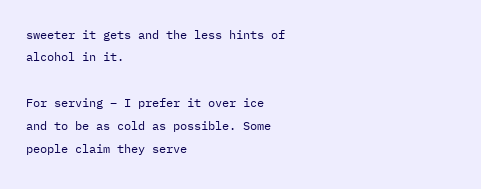sweeter it gets and the less hints of alcohol in it.

For serving – I prefer it over ice and to be as cold as possible. Some people claim they serve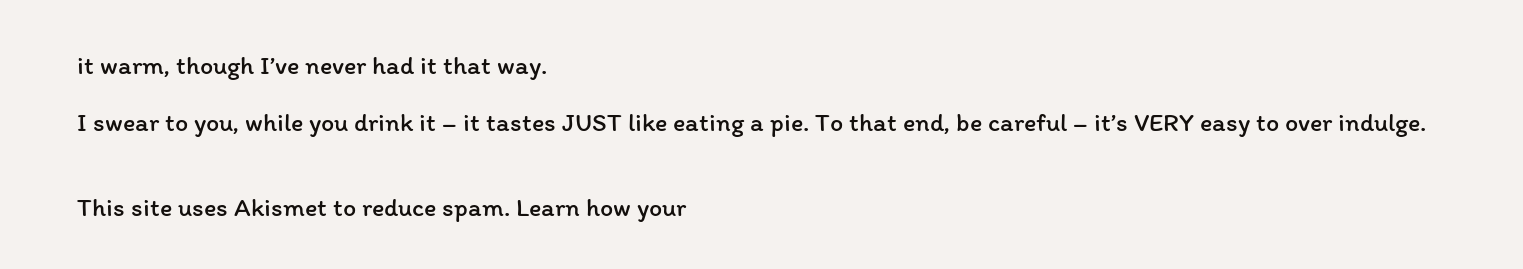it warm, though I’ve never had it that way.

I swear to you, while you drink it – it tastes JUST like eating a pie. To that end, be careful – it’s VERY easy to over indulge.


This site uses Akismet to reduce spam. Learn how your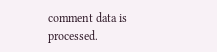comment data is processed.